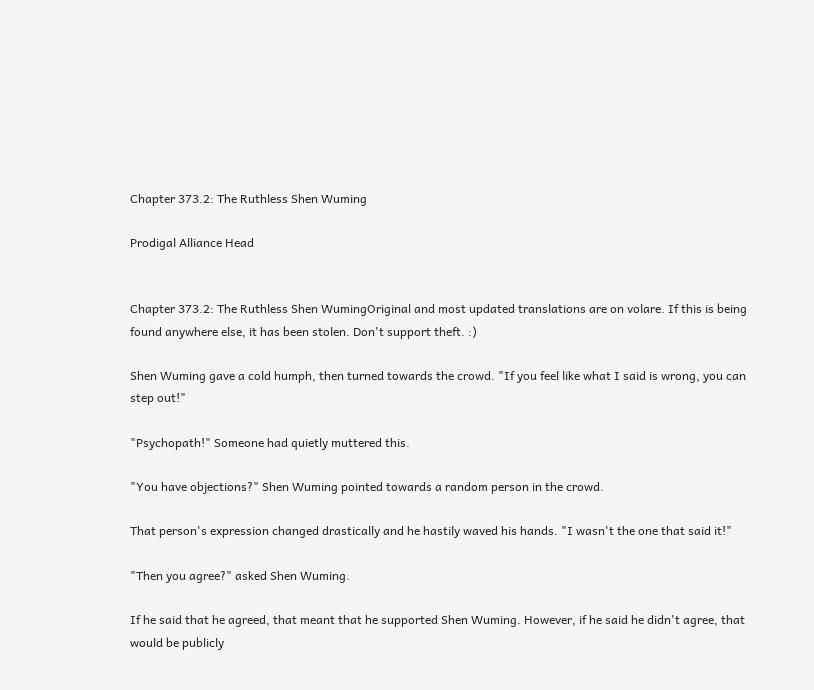Chapter 373.2: The Ruthless Shen Wuming

Prodigal Alliance Head


Chapter 373.2: The Ruthless Shen WumingOriginal and most updated translations are on volare. If this is being found anywhere else, it has been stolen. Don't support theft. :)

Shen Wuming gave a cold humph, then turned towards the crowd. "If you feel like what I said is wrong, you can step out!"

"Psychopath!" Someone had quietly muttered this.

"You have objections?" Shen Wuming pointed towards a random person in the crowd.

That person's expression changed drastically and he hastily waved his hands. "I wasn't the one that said it!"

"Then you agree?" asked Shen Wuming.

If he said that he agreed, that meant that he supported Shen Wuming. However, if he said he didn't agree, that would be publicly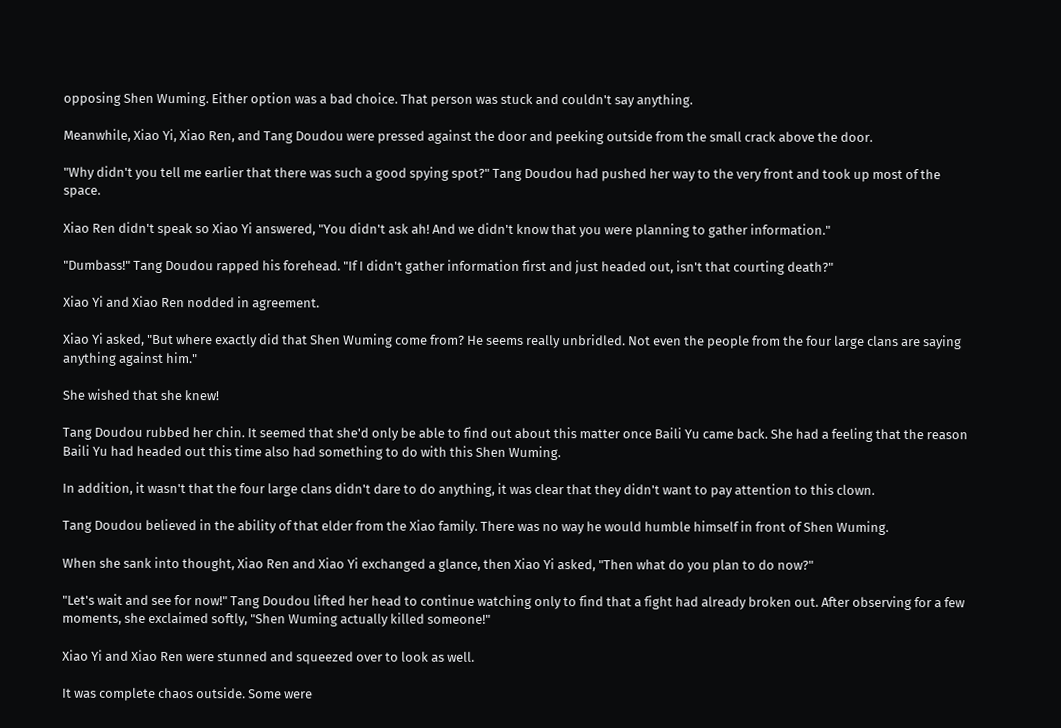opposing Shen Wuming. Either option was a bad choice. That person was stuck and couldn't say anything.

Meanwhile, Xiao Yi, Xiao Ren, and Tang Doudou were pressed against the door and peeking outside from the small crack above the door.

"Why didn't you tell me earlier that there was such a good spying spot?" Tang Doudou had pushed her way to the very front and took up most of the space.

Xiao Ren didn't speak so Xiao Yi answered, "You didn't ask ah! And we didn't know that you were planning to gather information."

"Dumbass!" Tang Doudou rapped his forehead. "If I didn't gather information first and just headed out, isn't that courting death?"

Xiao Yi and Xiao Ren nodded in agreement.

Xiao Yi asked, "But where exactly did that Shen Wuming come from? He seems really unbridled. Not even the people from the four large clans are saying anything against him."

She wished that she knew!

Tang Doudou rubbed her chin. It seemed that she'd only be able to find out about this matter once Baili Yu came back. She had a feeling that the reason Baili Yu had headed out this time also had something to do with this Shen Wuming.

In addition, it wasn't that the four large clans didn't dare to do anything, it was clear that they didn't want to pay attention to this clown.

Tang Doudou believed in the ability of that elder from the Xiao family. There was no way he would humble himself in front of Shen Wuming.

When she sank into thought, Xiao Ren and Xiao Yi exchanged a glance, then Xiao Yi asked, "Then what do you plan to do now?"

"Let's wait and see for now!" Tang Doudou lifted her head to continue watching only to find that a fight had already broken out. After observing for a few moments, she exclaimed softly, "Shen Wuming actually killed someone!"

Xiao Yi and Xiao Ren were stunned and squeezed over to look as well.

It was complete chaos outside. Some were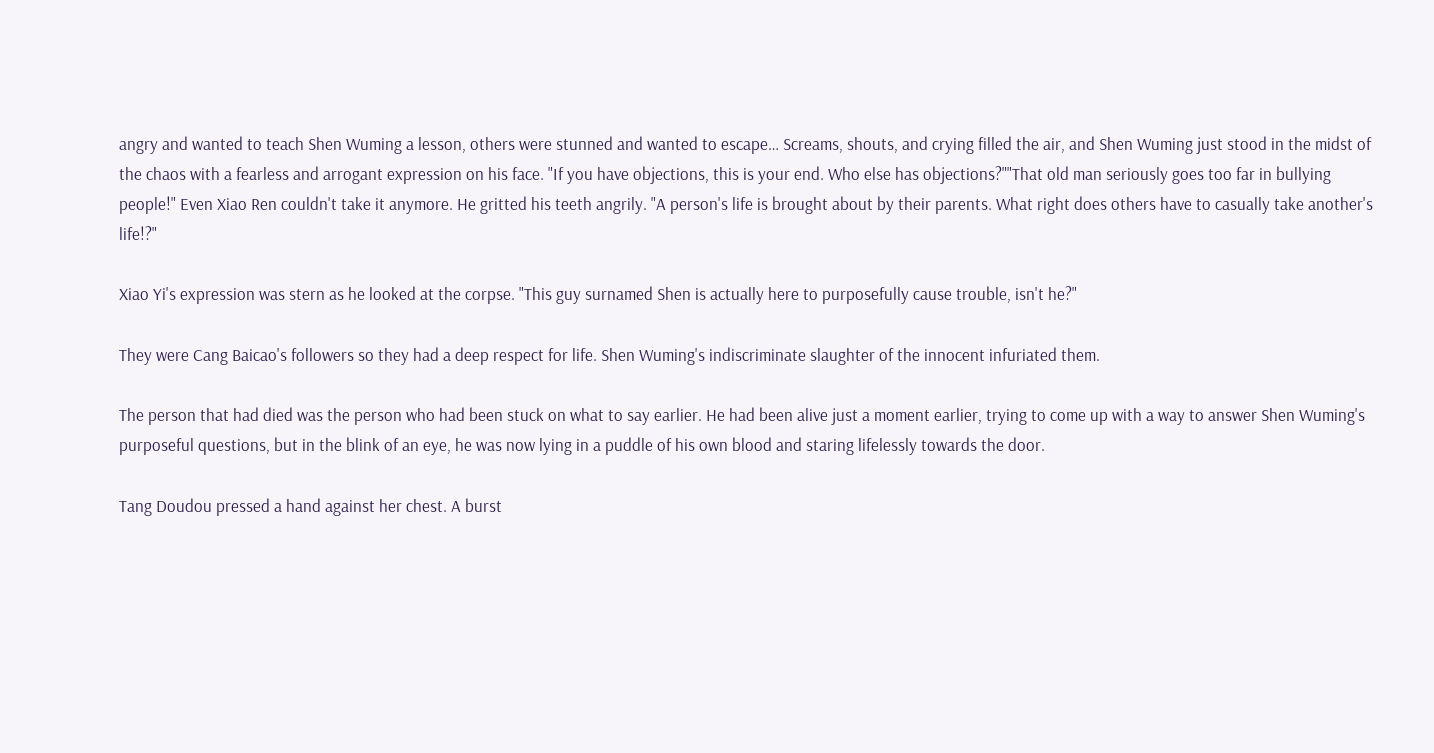angry and wanted to teach Shen Wuming a lesson, others were stunned and wanted to escape… Screams, shouts, and crying filled the air, and Shen Wuming just stood in the midst of the chaos with a fearless and arrogant expression on his face. "If you have objections, this is your end. Who else has objections?""That old man seriously goes too far in bullying people!" Even Xiao Ren couldn't take it anymore. He gritted his teeth angrily. "A person's life is brought about by their parents. What right does others have to casually take another's life!?"

Xiao Yi's expression was stern as he looked at the corpse. "This guy surnamed Shen is actually here to purposefully cause trouble, isn't he?"

They were Cang Baicao's followers so they had a deep respect for life. Shen Wuming's indiscriminate slaughter of the innocent infuriated them.

The person that had died was the person who had been stuck on what to say earlier. He had been alive just a moment earlier, trying to come up with a way to answer Shen Wuming's purposeful questions, but in the blink of an eye, he was now lying in a puddle of his own blood and staring lifelessly towards the door.

Tang Doudou pressed a hand against her chest. A burst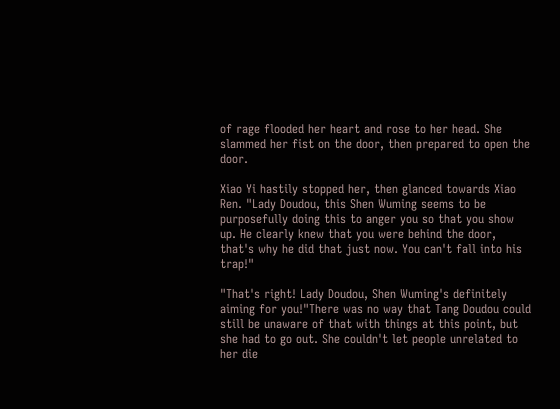of rage flooded her heart and rose to her head. She slammed her fist on the door, then prepared to open the door.

Xiao Yi hastily stopped her, then glanced towards Xiao Ren. "Lady Doudou, this Shen Wuming seems to be purposefully doing this to anger you so that you show up. He clearly knew that you were behind the door, that's why he did that just now. You can't fall into his trap!"

"That's right! Lady Doudou, Shen Wuming's definitely aiming for you!"There was no way that Tang Doudou could still be unaware of that with things at this point, but she had to go out. She couldn't let people unrelated to her die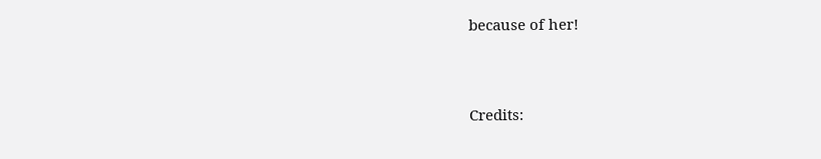because of her!


Credits: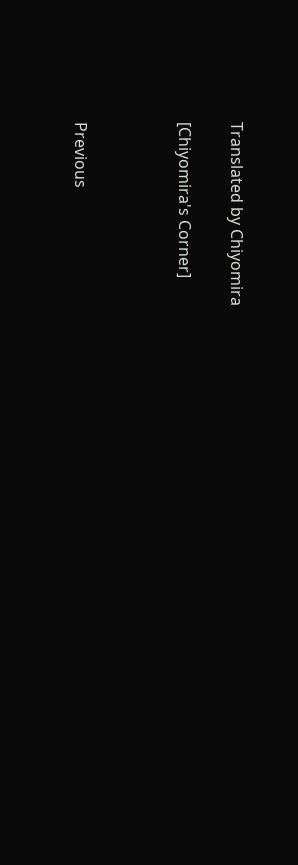Translated by Chiyomira

[Chiyomira's Corner]



Previous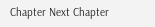Chapter Next Chapter